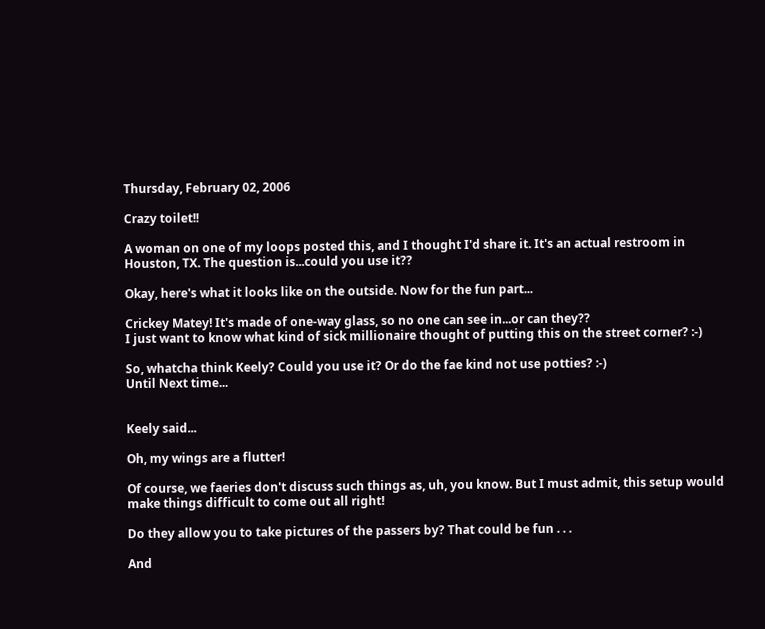Thursday, February 02, 2006

Crazy toilet!!

A woman on one of my loops posted this, and I thought I'd share it. It's an actual restroom in Houston, TX. The question is...could you use it??

Okay, here's what it looks like on the outside. Now for the fun part...

Crickey Matey! It's made of one-way glass, so no one can see in...or can they??
I just want to know what kind of sick millionaire thought of putting this on the street corner? :-)

So, whatcha think Keely? Could you use it? Or do the fae kind not use potties? :-)
Until Next time...


Keely said...

Oh, my wings are a flutter!

Of course, we faeries don't discuss such things as, uh, you know. But I must admit, this setup would make things difficult to come out all right!

Do they allow you to take pictures of the passers by? That could be fun . . .

And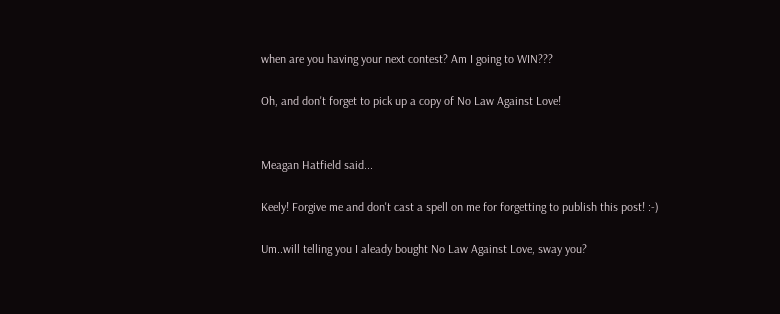when are you having your next contest? Am I going to WIN???

Oh, and don't forget to pick up a copy of No Law Against Love!


Meagan Hatfield said...

Keely! Forgive me and don't cast a spell on me for forgetting to publish this post! :-)

Um..will telling you I aleady bought No Law Against Love, sway you?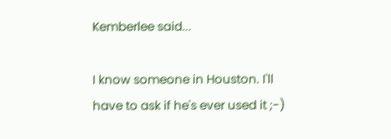Kemberlee said...

I know someone in Houston. I'll have to ask if he's ever used it ;-)